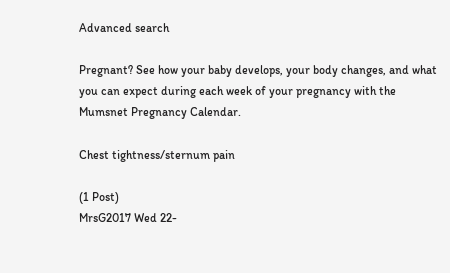Advanced search

Pregnant? See how your baby develops, your body changes, and what you can expect during each week of your pregnancy with the Mumsnet Pregnancy Calendar.

Chest tightness/sternum pain

(1 Post)
MrsG2017 Wed 22-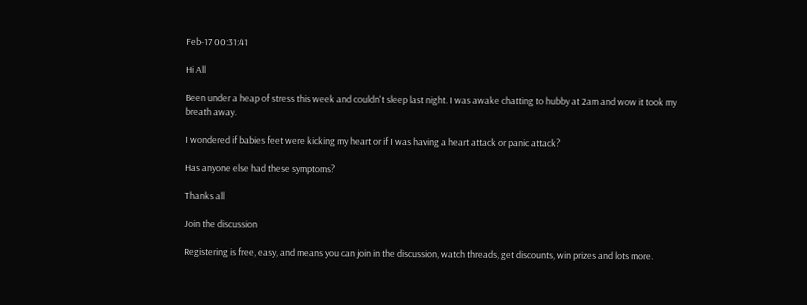Feb-17 00:31:41

Hi All

Been under a heap of stress this week and couldn't sleep last night. I was awake chatting to hubby at 2am and wow it took my breath away.

I wondered if babies feet were kicking my heart or if I was having a heart attack or panic attack?

Has anyone else had these symptoms?

Thanks all

Join the discussion

Registering is free, easy, and means you can join in the discussion, watch threads, get discounts, win prizes and lots more.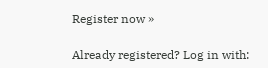Register now »

Already registered? Log in with: